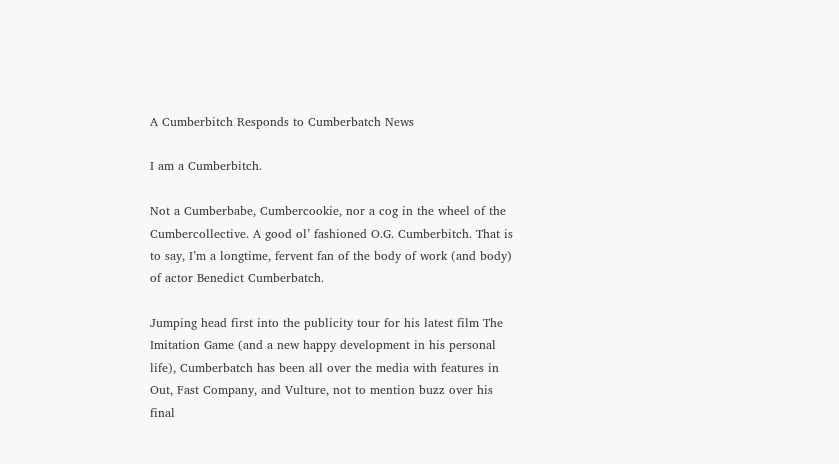A Cumberbitch Responds to Cumberbatch News

I am a Cumberbitch.

Not a Cumberbabe, Cumbercookie, nor a cog in the wheel of the Cumbercollective. A good ol’ fashioned O.G. Cumberbitch. That is to say, I’m a longtime, fervent fan of the body of work (and body) of actor Benedict Cumberbatch.

Jumping head first into the publicity tour for his latest film The Imitation Game (and a new happy development in his personal life), Cumberbatch has been all over the media with features in Out, Fast Company, and Vulture, not to mention buzz over his final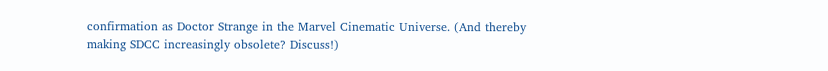confirmation as Doctor Strange in the Marvel Cinematic Universe. (And thereby making SDCC increasingly obsolete? Discuss!)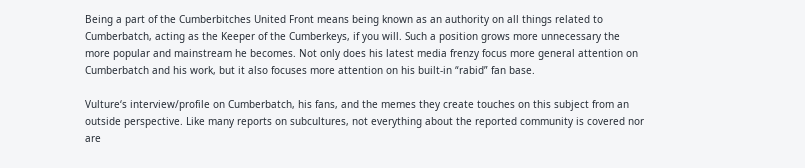Being a part of the Cumberbitches United Front means being known as an authority on all things related to Cumberbatch, acting as the Keeper of the Cumberkeys, if you will. Such a position grows more unnecessary the more popular and mainstream he becomes. Not only does his latest media frenzy focus more general attention on Cumberbatch and his work, but it also focuses more attention on his built-in “rabid” fan base.

Vulture‘s interview/profile on Cumberbatch, his fans, and the memes they create touches on this subject from an outside perspective. Like many reports on subcultures, not everything about the reported community is covered nor are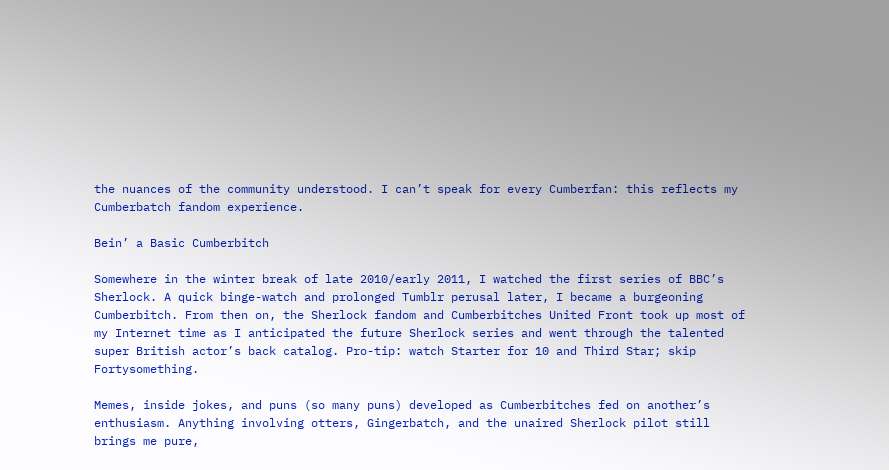the nuances of the community understood. I can’t speak for every Cumberfan: this reflects my Cumberbatch fandom experience.

Bein’ a Basic Cumberbitch

Somewhere in the winter break of late 2010/early 2011, I watched the first series of BBC’s Sherlock. A quick binge-watch and prolonged Tumblr perusal later, I became a burgeoning Cumberbitch. From then on, the Sherlock fandom and Cumberbitches United Front took up most of my Internet time as I anticipated the future Sherlock series and went through the talented super British actor’s back catalog. Pro-tip: watch Starter for 10 and Third Star; skip Fortysomething.

Memes, inside jokes, and puns (so many puns) developed as Cumberbitches fed on another’s enthusiasm. Anything involving otters, Gingerbatch, and the unaired Sherlock pilot still brings me pure,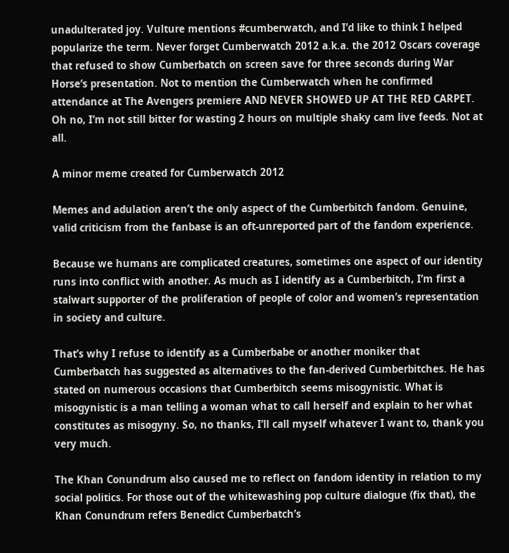unadulterated joy. Vulture mentions #cumberwatch, and I’d like to think I helped popularize the term. Never forget Cumberwatch 2012 a.k.a. the 2012 Oscars coverage that refused to show Cumberbatch on screen save for three seconds during War Horse‘s presentation. Not to mention the Cumberwatch when he confirmed attendance at The Avengers premiere AND NEVER SHOWED UP AT THE RED CARPET. Oh no, I’m not still bitter for wasting 2 hours on multiple shaky cam live feeds. Not at all.

A minor meme created for Cumberwatch 2012

Memes and adulation aren’t the only aspect of the Cumberbitch fandom. Genuine, valid criticism from the fanbase is an oft-unreported part of the fandom experience.

Because we humans are complicated creatures, sometimes one aspect of our identity runs into conflict with another. As much as I identify as a Cumberbitch, I’m first a stalwart supporter of the proliferation of people of color and women’s representation in society and culture.

That’s why I refuse to identify as a Cumberbabe or another moniker that Cumberbatch has suggested as alternatives to the fan-derived Cumberbitches. He has stated on numerous occasions that Cumberbitch seems misogynistic. What is misogynistic is a man telling a woman what to call herself and explain to her what constitutes as misogyny. So, no thanks, I’ll call myself whatever I want to, thank you very much.

The Khan Conundrum also caused me to reflect on fandom identity in relation to my social politics. For those out of the whitewashing pop culture dialogue (fix that), the Khan Conundrum refers Benedict Cumberbatch’s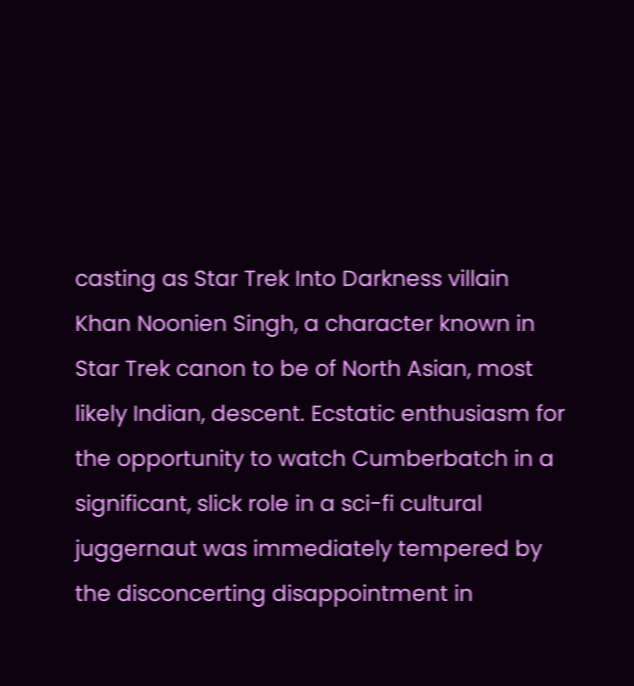casting as Star Trek Into Darkness villain Khan Noonien Singh, a character known in Star Trek canon to be of North Asian, most likely Indian, descent. Ecstatic enthusiasm for the opportunity to watch Cumberbatch in a significant, slick role in a sci-fi cultural juggernaut was immediately tempered by the disconcerting disappointment in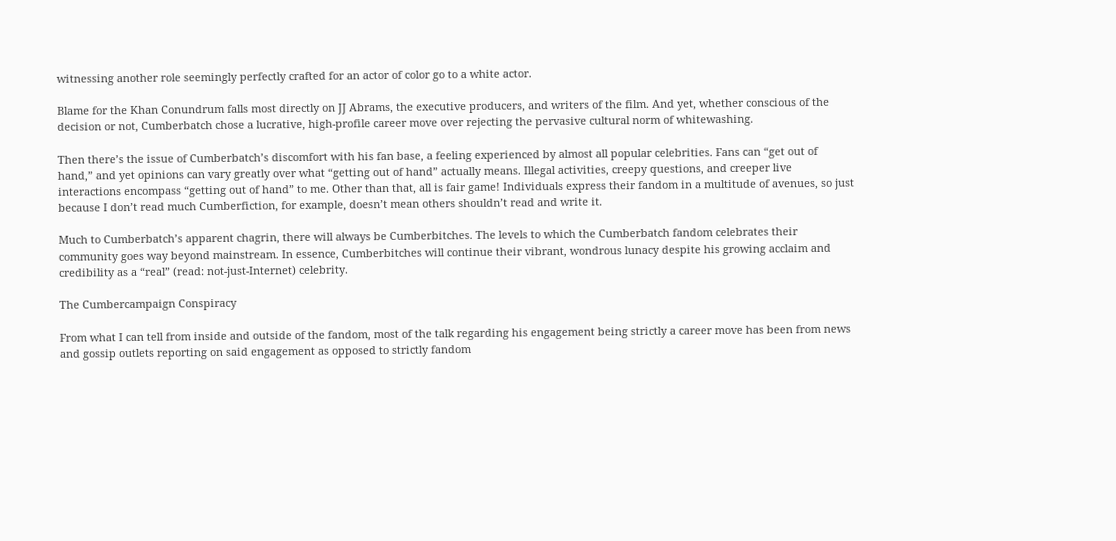witnessing another role seemingly perfectly crafted for an actor of color go to a white actor.

Blame for the Khan Conundrum falls most directly on JJ Abrams, the executive producers, and writers of the film. And yet, whether conscious of the decision or not, Cumberbatch chose a lucrative, high-profile career move over rejecting the pervasive cultural norm of whitewashing.

Then there’s the issue of Cumberbatch’s discomfort with his fan base, a feeling experienced by almost all popular celebrities. Fans can “get out of hand,” and yet opinions can vary greatly over what “getting out of hand” actually means. Illegal activities, creepy questions, and creeper live interactions encompass “getting out of hand” to me. Other than that, all is fair game! Individuals express their fandom in a multitude of avenues, so just because I don’t read much Cumberfiction, for example, doesn’t mean others shouldn’t read and write it.

Much to Cumberbatch’s apparent chagrin, there will always be Cumberbitches. The levels to which the Cumberbatch fandom celebrates their community goes way beyond mainstream. In essence, Cumberbitches will continue their vibrant, wondrous lunacy despite his growing acclaim and credibility as a “real” (read: not-just-Internet) celebrity.

The Cumbercampaign Conspiracy

From what I can tell from inside and outside of the fandom, most of the talk regarding his engagement being strictly a career move has been from news and gossip outlets reporting on said engagement as opposed to strictly fandom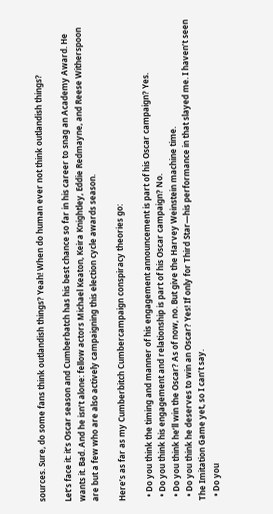sources. Sure, do some fans think outlandish things? Yeah! When do human ever not think outlandish things?

Let’s face it: it’s Oscar season and Cumberbatch has his best chance so far in his career to snag an Academy Award. He wants it. Bad. And he isn’t alone: fellow actors Michael Keaton, Keira Knightley, Eddie Redmayne, and Reese Witherspoon are but a few who are also actively campaigning this election cycle awards season.

Here’s as far as my Cumberbitch Cumbercampaign conspiracy theories go:

  • Do you think the timing and manner of his engagement announcement is part of his Oscar campaign? Yes.
  • Do you think his engagement and relationship is part of his Oscar campaign? No.
  • Do you think he’ll win the Oscar? As of now, no. But give the Harvey Weinstein machine time.
  • Do you think he deserves to win an Oscar? Yes! If only for Third Star—his performance in that slayed me. I haven’t seen The Imitation Game yet, so I can’t say.
  • Do you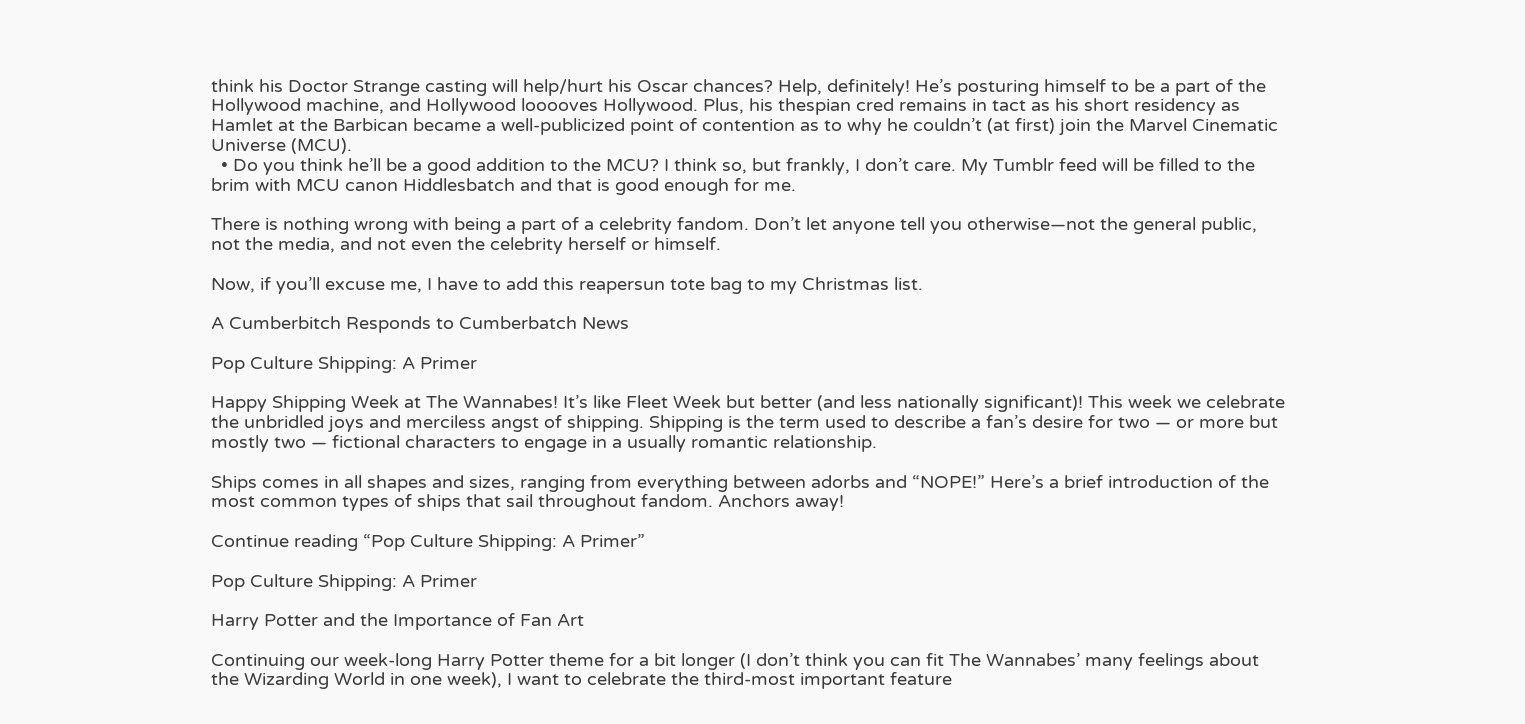think his Doctor Strange casting will help/hurt his Oscar chances? Help, definitely! He’s posturing himself to be a part of the Hollywood machine, and Hollywood looooves Hollywood. Plus, his thespian cred remains in tact as his short residency as Hamlet at the Barbican became a well-publicized point of contention as to why he couldn’t (at first) join the Marvel Cinematic Universe (MCU).
  • Do you think he’ll be a good addition to the MCU? I think so, but frankly, I don’t care. My Tumblr feed will be filled to the brim with MCU canon Hiddlesbatch and that is good enough for me.

There is nothing wrong with being a part of a celebrity fandom. Don’t let anyone tell you otherwise—not the general public, not the media, and not even the celebrity herself or himself.

Now, if you’ll excuse me, I have to add this reapersun tote bag to my Christmas list.

A Cumberbitch Responds to Cumberbatch News

Pop Culture Shipping: A Primer

Happy Shipping Week at The Wannabes! It’s like Fleet Week but better (and less nationally significant)! This week we celebrate the unbridled joys and merciless angst of shipping. Shipping is the term used to describe a fan’s desire for two — or more but mostly two — fictional characters to engage in a usually romantic relationship.

Ships comes in all shapes and sizes, ranging from everything between adorbs and “NOPE!” Here’s a brief introduction of the most common types of ships that sail throughout fandom. Anchors away!

Continue reading “Pop Culture Shipping: A Primer”

Pop Culture Shipping: A Primer

Harry Potter and the Importance of Fan Art

Continuing our week-long Harry Potter theme for a bit longer (I don’t think you can fit The Wannabes’ many feelings about the Wizarding World in one week), I want to celebrate the third-most important feature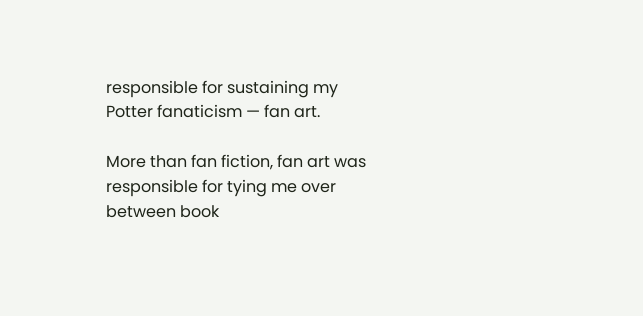responsible for sustaining my Potter fanaticism — fan art.

More than fan fiction, fan art was responsible for tying me over between book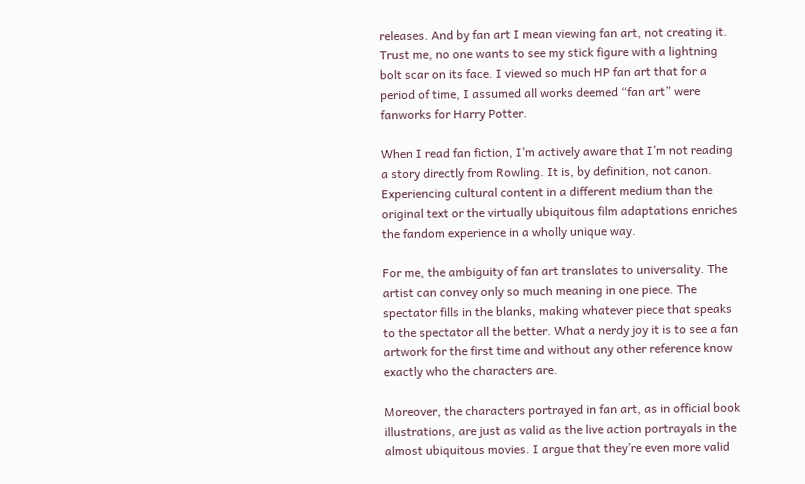releases. And by fan art I mean viewing fan art, not creating it. Trust me, no one wants to see my stick figure with a lightning bolt scar on its face. I viewed so much HP fan art that for a period of time, I assumed all works deemed “fan art” were fanworks for Harry Potter.

When I read fan fiction, I’m actively aware that I’m not reading a story directly from Rowling. It is, by definition, not canon. Experiencing cultural content in a different medium than the original text or the virtually ubiquitous film adaptations enriches the fandom experience in a wholly unique way.

For me, the ambiguity of fan art translates to universality. The artist can convey only so much meaning in one piece. The spectator fills in the blanks, making whatever piece that speaks to the spectator all the better. What a nerdy joy it is to see a fan artwork for the first time and without any other reference know exactly who the characters are.

Moreover, the characters portrayed in fan art, as in official book illustrations, are just as valid as the live action portrayals in the almost ubiquitous movies. I argue that they’re even more valid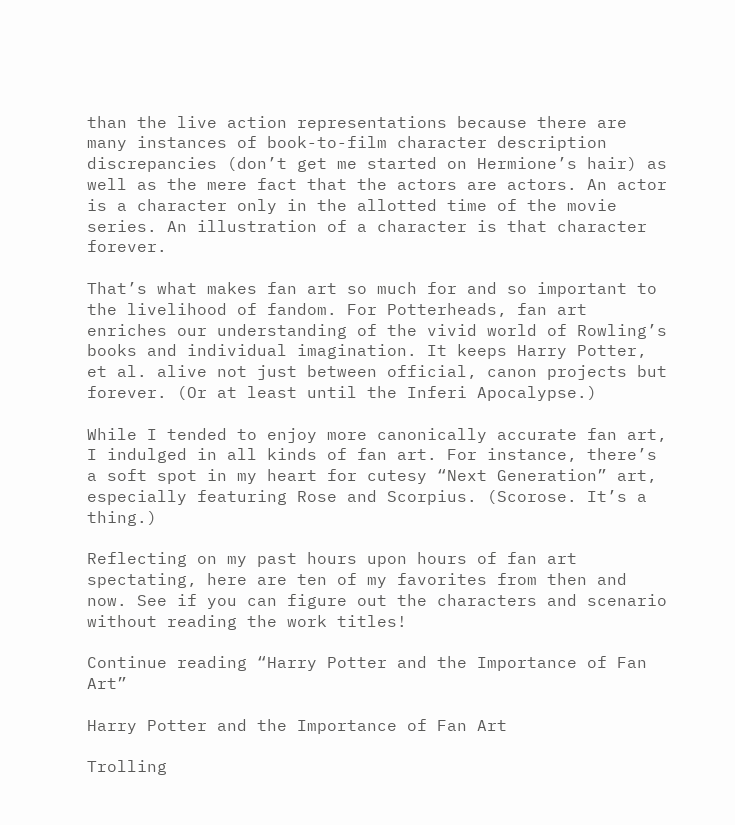than the live action representations because there are many instances of book-to-film character description discrepancies (don’t get me started on Hermione’s hair) as well as the mere fact that the actors are actors. An actor is a character only in the allotted time of the movie series. An illustration of a character is that character forever.

That’s what makes fan art so much for and so important to the livelihood of fandom. For Potterheads, fan art enriches our understanding of the vivid world of Rowling’s books and individual imagination. It keeps Harry Potter, et al. alive not just between official, canon projects but forever. (Or at least until the Inferi Apocalypse.)

While I tended to enjoy more canonically accurate fan art, I indulged in all kinds of fan art. For instance, there’s a soft spot in my heart for cutesy “Next Generation” art, especially featuring Rose and Scorpius. (Scorose. It’s a thing.)

Reflecting on my past hours upon hours of fan art spectating, here are ten of my favorites from then and now. See if you can figure out the characters and scenario without reading the work titles!

Continue reading “Harry Potter and the Importance of Fan Art”

Harry Potter and the Importance of Fan Art

Trolling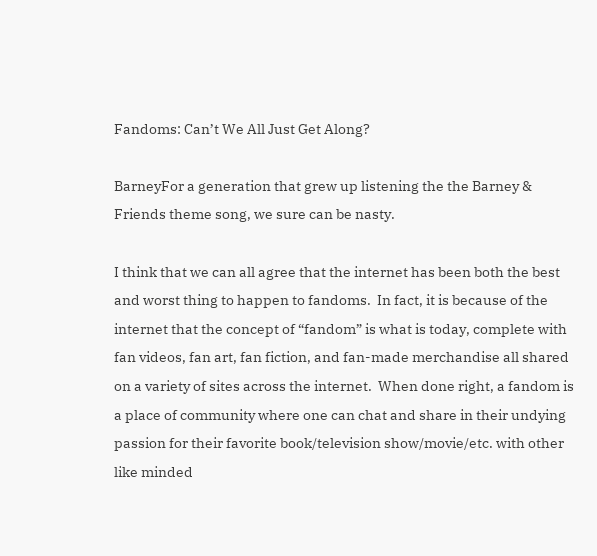Fandoms: Can’t We All Just Get Along?

BarneyFor a generation that grew up listening the the Barney & Friends theme song, we sure can be nasty.

I think that we can all agree that the internet has been both the best and worst thing to happen to fandoms.  In fact, it is because of the internet that the concept of “fandom” is what is today, complete with fan videos, fan art, fan fiction, and fan-made merchandise all shared on a variety of sites across the internet.  When done right, a fandom is a place of community where one can chat and share in their undying passion for their favorite book/television show/movie/etc. with other like minded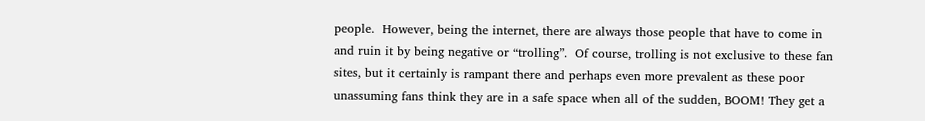people.  However, being the internet, there are always those people that have to come in and ruin it by being negative or “trolling”.  Of course, trolling is not exclusive to these fan sites, but it certainly is rampant there and perhaps even more prevalent as these poor unassuming fans think they are in a safe space when all of the sudden, BOOM! They get a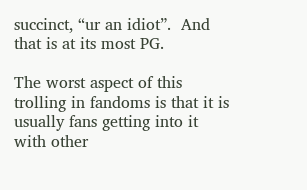succinct, “ur an idiot”.  And that is at its most PG.

The worst aspect of this trolling in fandoms is that it is usually fans getting into it with other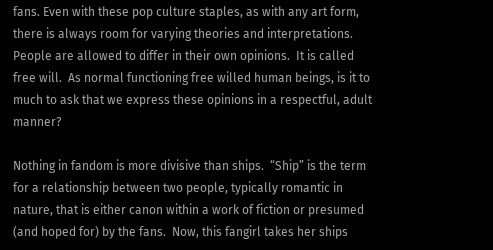fans. Even with these pop culture staples, as with any art form, there is always room for varying theories and interpretations.  People are allowed to differ in their own opinions.  It is called free will.  As normal functioning free willed human beings, is it to much to ask that we express these opinions in a respectful, adult manner?

Nothing in fandom is more divisive than ships.  “Ship” is the term for a relationship between two people, typically romantic in nature, that is either canon within a work of fiction or presumed (and hoped for) by the fans.  Now, this fangirl takes her ships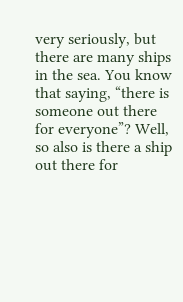very seriously, but there are many ships in the sea. You know that saying, “there is someone out there for everyone”? Well, so also is there a ship out there for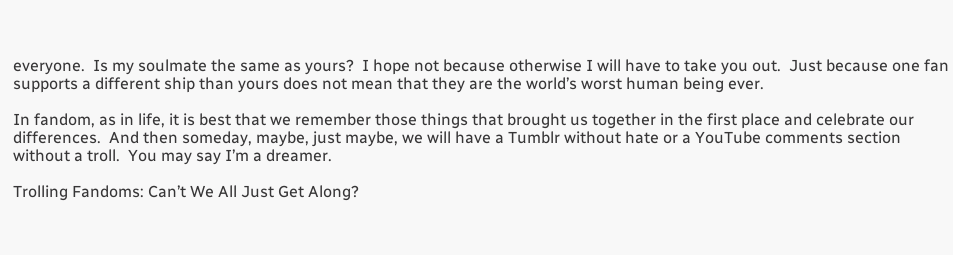everyone.  Is my soulmate the same as yours?  I hope not because otherwise I will have to take you out.  Just because one fan supports a different ship than yours does not mean that they are the world’s worst human being ever.

In fandom, as in life, it is best that we remember those things that brought us together in the first place and celebrate our differences.  And then someday, maybe, just maybe, we will have a Tumblr without hate or a YouTube comments section without a troll.  You may say I’m a dreamer.

Trolling Fandoms: Can’t We All Just Get Along?